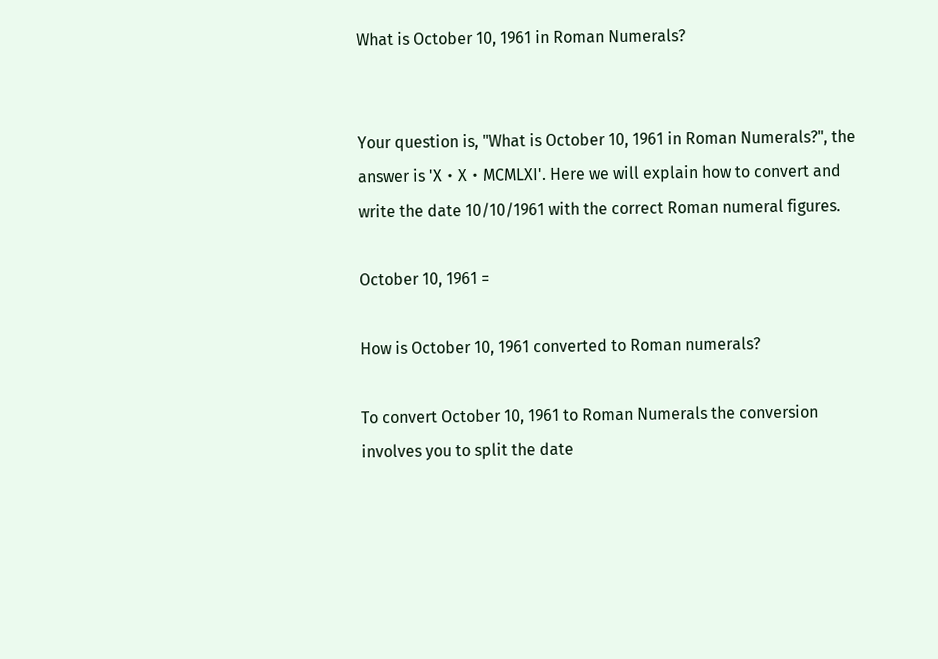What is October 10, 1961 in Roman Numerals?


Your question is, "What is October 10, 1961 in Roman Numerals?", the answer is 'X・X・MCMLXI'. Here we will explain how to convert and write the date 10/10/1961 with the correct Roman numeral figures.

October 10, 1961 =

How is October 10, 1961 converted to Roman numerals?

To convert October 10, 1961 to Roman Numerals the conversion involves you to split the date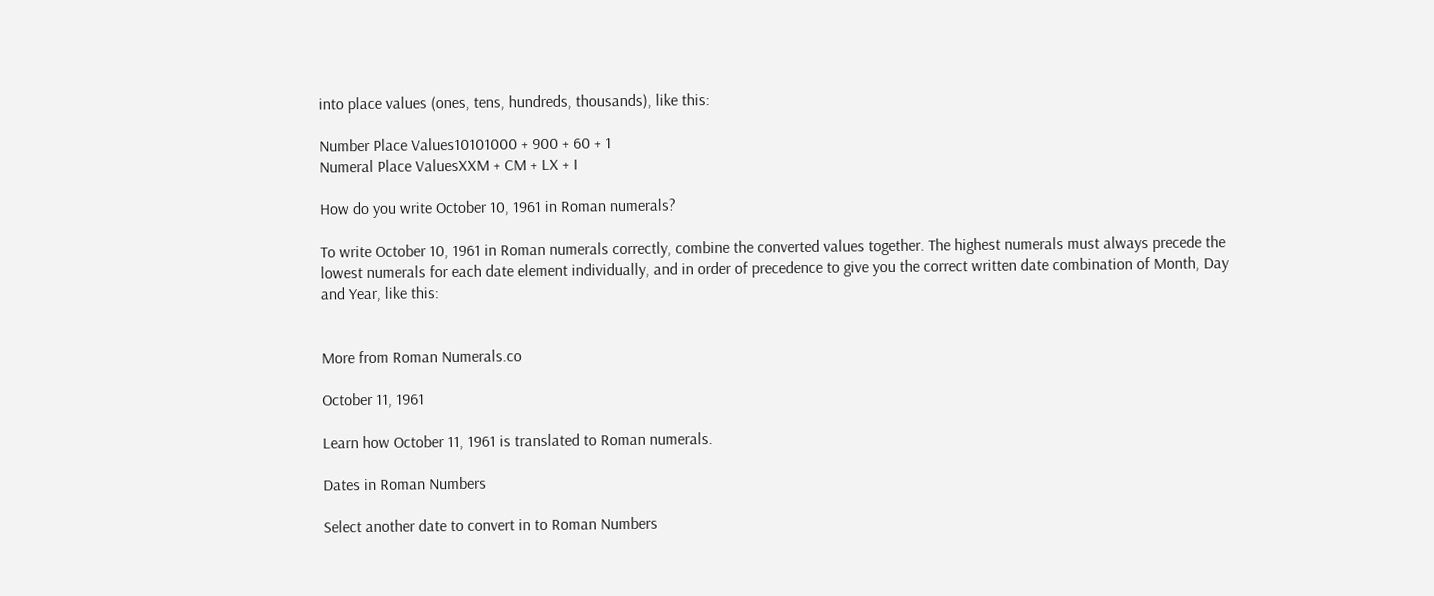into place values (ones, tens, hundreds, thousands), like this:

Number Place Values10101000 + 900 + 60 + 1
Numeral Place ValuesXXM + CM + LX + I

How do you write October 10, 1961 in Roman numerals?

To write October 10, 1961 in Roman numerals correctly, combine the converted values together. The highest numerals must always precede the lowest numerals for each date element individually, and in order of precedence to give you the correct written date combination of Month, Day and Year, like this:


More from Roman Numerals.co

October 11, 1961

Learn how October 11, 1961 is translated to Roman numerals.

Dates in Roman Numbers

Select another date to convert in to Roman Numbers